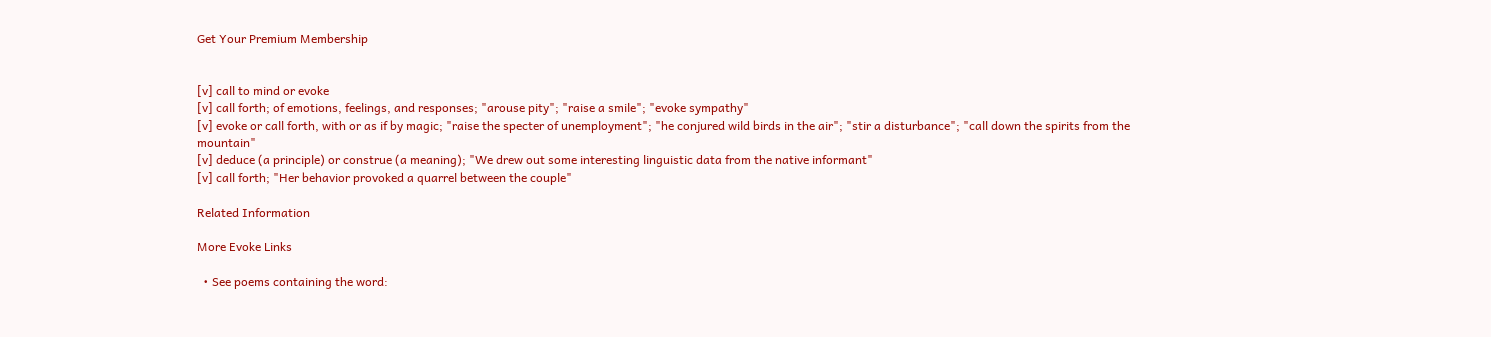Get Your Premium Membership


[v] call to mind or evoke
[v] call forth; of emotions, feelings, and responses; "arouse pity"; "raise a smile"; "evoke sympathy"
[v] evoke or call forth, with or as if by magic; "raise the specter of unemployment"; "he conjured wild birds in the air"; "stir a disturbance"; "call down the spirits from the mountain"
[v] deduce (a principle) or construe (a meaning); "We drew out some interesting linguistic data from the native informant"
[v] call forth; "Her behavior provoked a quarrel between the couple"

Related Information

More Evoke Links

  • See poems containing the word: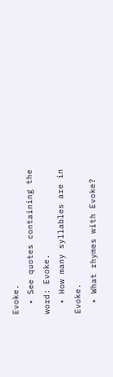Evoke.
  • See quotes containing the word: Evoke.
  • How many syllables are in Evoke.
  • What rhymes with Evoke?